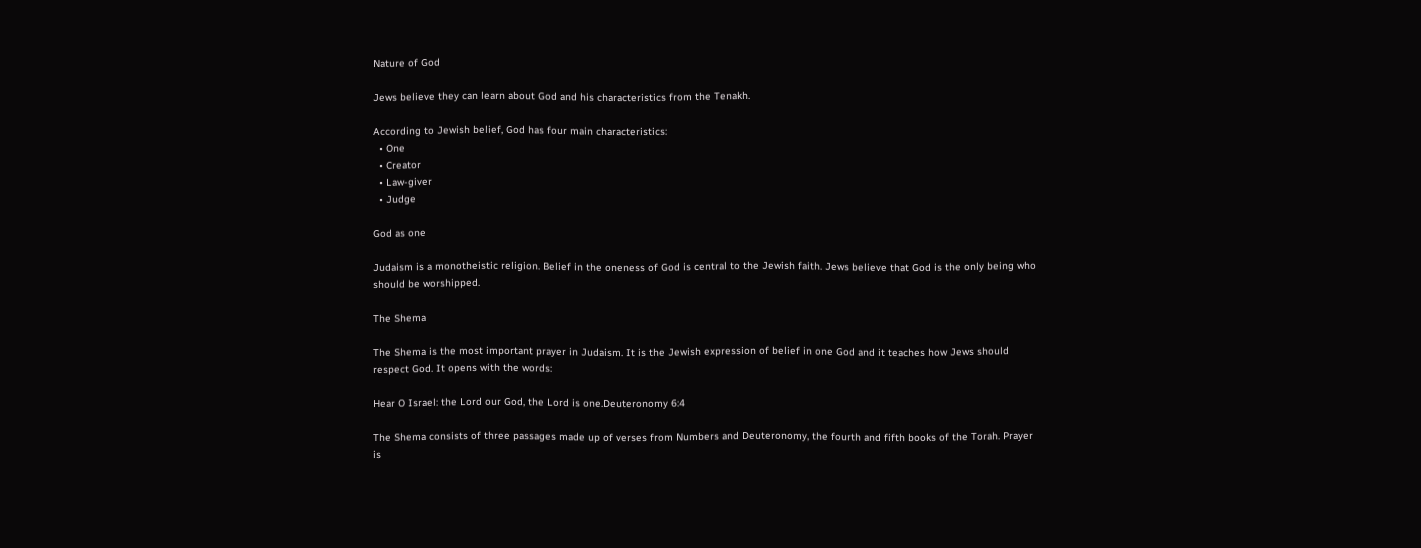Nature of God

Jews believe they can learn about God and his characteristics from the Tenakh.

According to Jewish belief, God has four main characteristics:
  • One
  • Creator
  • Law-giver
  • Judge

God as one

Judaism is a monotheistic religion. Belief in the oneness of God is central to the Jewish faith. Jews believe that God is the only being who should be worshipped.

The Shema

The Shema is the most important prayer in Judaism. It is the Jewish expression of belief in one God and it teaches how Jews should respect God. It opens with the words:

Hear O Israel: the Lord our God, the Lord is one.Deuteronomy 6:4

The Shema consists of three passages made up of verses from Numbers and Deuteronomy, the fourth and fifth books of the Torah. Prayer is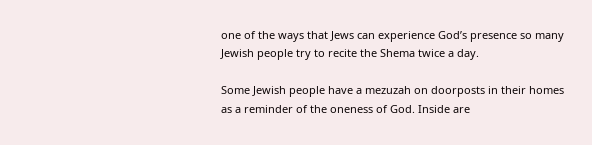one of the ways that Jews can experience God’s presence so many Jewish people try to recite the Shema twice a day.

Some Jewish people have a mezuzah on doorposts in their homes as a reminder of the oneness of God. Inside are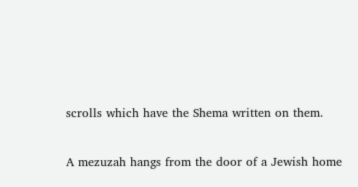scrolls which have the Shema written on them.

A mezuzah hangs from the door of a Jewish home